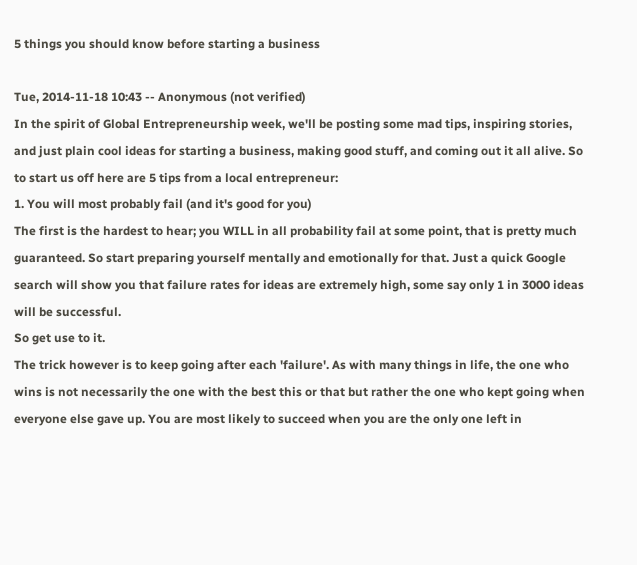5 things you should know before starting a business

Tue, 2014-11-18 10:43 -- Anonymous (not verified)
In the spirit of Global Entrepreneurship week, we'll be posting some mad tips, inspiring stories, and just plain cool ideas for starting a business, making good stuff, and coming out it all alive. So to start us off here are 5 tips from a local entrepreneur:
1. You will most probably fail (and it's good for you)
The first is the hardest to hear; you WILL in all probability fail at some point, that is pretty much guaranteed. So start preparing yourself mentally and emotionally for that. Just a quick Google search will show you that failure rates for ideas are extremely high, some say only 1 in 3000 ideas will be successful.
So get use to it.
The trick however is to keep going after each 'failure'. As with many things in life, the one who wins is not necessarily the one with the best this or that but rather the one who kept going when everyone else gave up. You are most likely to succeed when you are the only one left in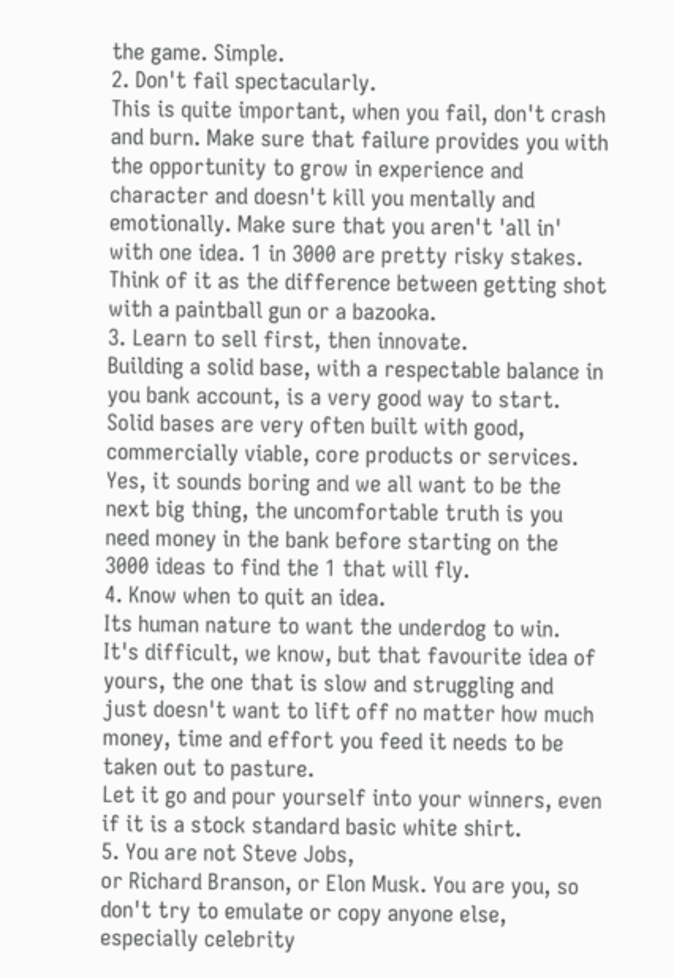the game. Simple.
2. Don't fail spectacularly.
This is quite important, when you fail, don't crash and burn. Make sure that failure provides you with the opportunity to grow in experience and character and doesn't kill you mentally and emotionally. Make sure that you aren't 'all in' with one idea. 1 in 3000 are pretty risky stakes.
Think of it as the difference between getting shot with a paintball gun or a bazooka.
3. Learn to sell first, then innovate.
Building a solid base, with a respectable balance in you bank account, is a very good way to start. Solid bases are very often built with good, commercially viable, core products or services. Yes, it sounds boring and we all want to be the next big thing, the uncomfortable truth is you need money in the bank before starting on the 3000 ideas to find the 1 that will fly.
4. Know when to quit an idea.
Its human nature to want the underdog to win.
It's difficult, we know, but that favourite idea of yours, the one that is slow and struggling and  just doesn't want to lift off no matter how much money, time and effort you feed it needs to be taken out to pasture.
Let it go and pour yourself into your winners, even if it is a stock standard basic white shirt.
5. You are not Steve Jobs,
or Richard Branson, or Elon Musk. You are you, so don't try to emulate or copy anyone else, especially celebrity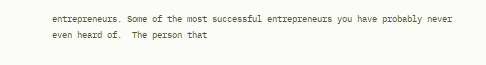entrepreneurs. Some of the most successful entrepreneurs you have probably never even heard of.  The person that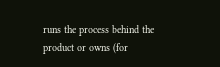runs the process behind the product or owns (for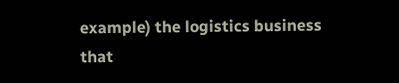example) the logistics business that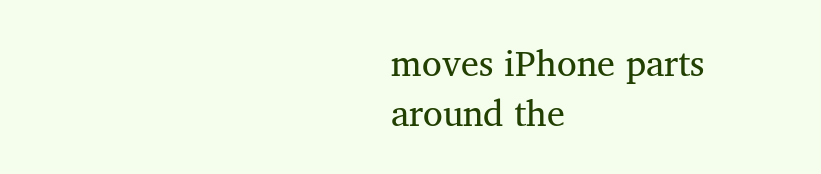moves iPhone parts around the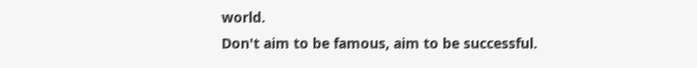world.
Don't aim to be famous, aim to be successful.